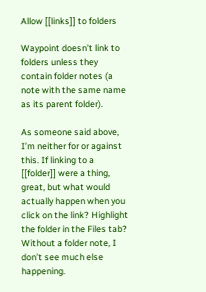Allow [[links]] to folders

Waypoint doesn’t link to folders unless they contain folder notes (a note with the same name as its parent folder).

As someone said above, I’m neither for or against this. If linking to a [[folder]] were a thing, great, but what would actually happen when you click on the link? Highlight the folder in the Files tab? Without a folder note, I don’t see much else happening.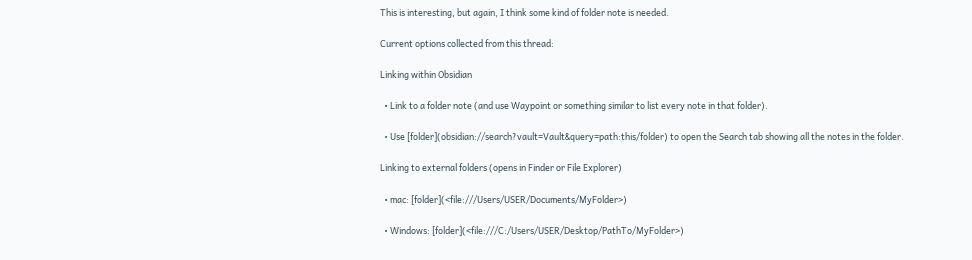This is interesting, but again, I think some kind of folder note is needed.

Current options collected from this thread:

Linking within Obsidian

  • Link to a folder note (and use Waypoint or something similar to list every note in that folder).

  • Use [folder](obsidian://search?vault=Vault&query=path:this/folder) to open the Search tab showing all the notes in the folder.

Linking to external folders (opens in Finder or File Explorer)

  • mac: [folder](<file:///Users/USER/Documents/MyFolder>)

  • Windows: [folder](<file:///C:/Users/USER/Desktop/PathTo/MyFolder>)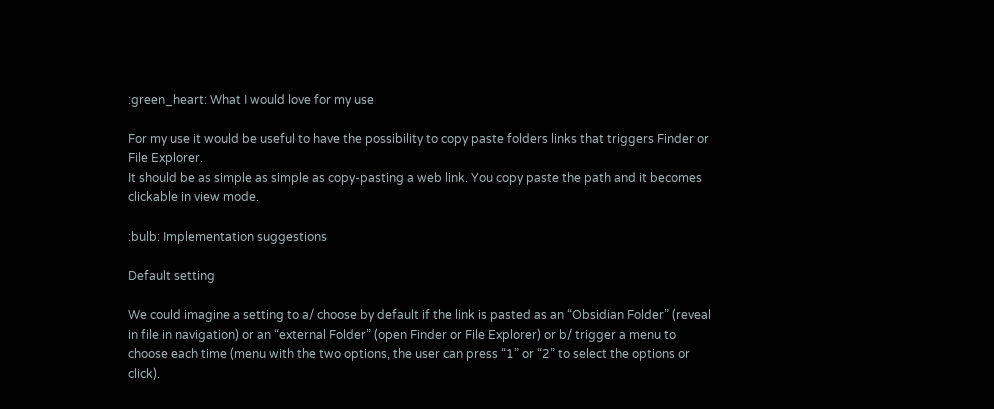:green_heart: What I would love for my use

For my use it would be useful to have the possibility to copy paste folders links that triggers Finder or File Explorer.
It should be as simple as simple as copy-pasting a web link. You copy paste the path and it becomes clickable in view mode.

:bulb: Implementation suggestions

Default setting

We could imagine a setting to a/ choose by default if the link is pasted as an “Obsidian Folder” (reveal in file in navigation) or an “external Folder” (open Finder or File Explorer) or b/ trigger a menu to choose each time (menu with the two options, the user can press “1” or “2” to select the options or click).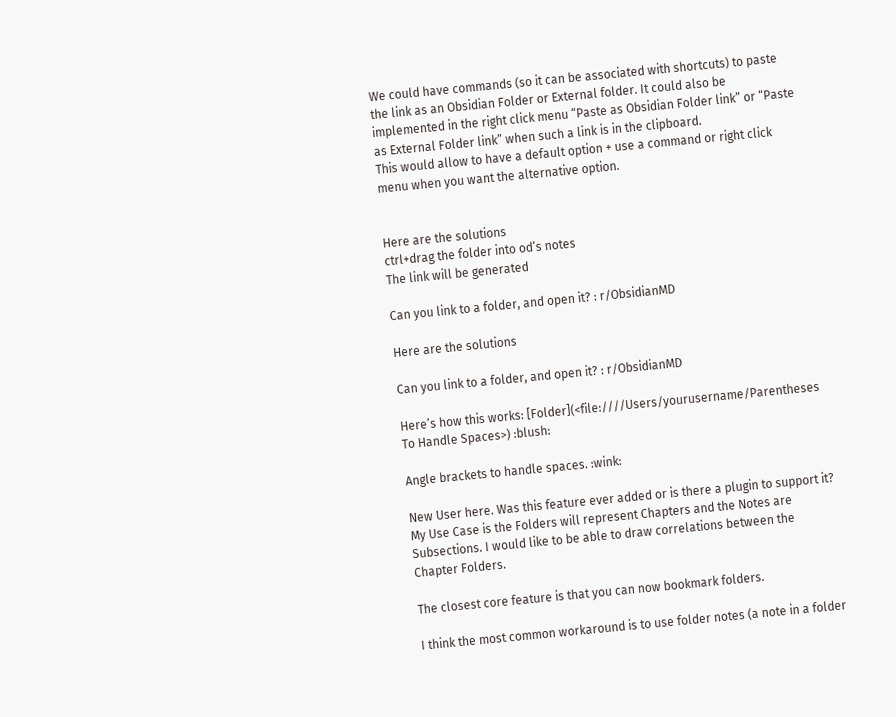We could have commands (so it can be associated with shortcuts) to paste the link as an Obsidian Folder or External folder. It could also be implemented in the right click menu “Paste as Obsidian Folder link” or “Paste as External Folder link” when such a link is in the clipboard.
This would allow to have a default option + use a command or right click menu when you want the alternative option.


Here are the solutions
ctrl+drag the folder into od’s notes
The link will be generated

Can you link to a folder, and open it? : r/ObsidianMD

Here are the solutions

Can you link to a folder, and open it? : r/ObsidianMD

Here’s how this works: [Folder](<file:////Users/yourusername/Parentheses To Handle Spaces>) :blush:

Angle brackets to handle spaces. :wink:

New User here. Was this feature ever added or is there a plugin to support it? My Use Case is the Folders will represent Chapters and the Notes are Subsections. I would like to be able to draw correlations between the Chapter Folders.

The closest core feature is that you can now bookmark folders.

I think the most common workaround is to use folder notes (a note in a folder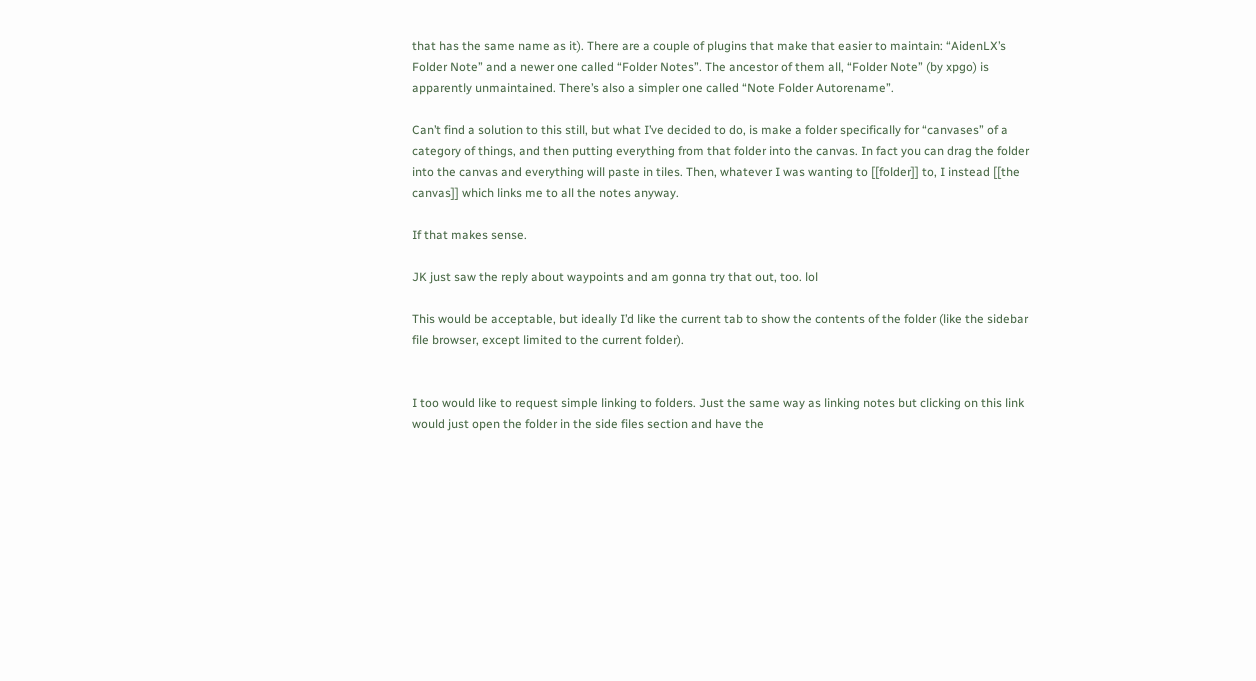that has the same name as it). There are a couple of plugins that make that easier to maintain: “AidenLX’s Folder Note” and a newer one called “Folder Notes”. The ancestor of them all, “Folder Note” (by xpgo) is apparently unmaintained. There’s also a simpler one called “Note Folder Autorename”.

Can’t find a solution to this still, but what I’ve decided to do, is make a folder specifically for “canvases” of a category of things, and then putting everything from that folder into the canvas. In fact you can drag the folder into the canvas and everything will paste in tiles. Then, whatever I was wanting to [[folder]] to, I instead [[the canvas]] which links me to all the notes anyway.

If that makes sense.

JK just saw the reply about waypoints and am gonna try that out, too. lol

This would be acceptable, but ideally I’d like the current tab to show the contents of the folder (like the sidebar file browser, except limited to the current folder).


I too would like to request simple linking to folders. Just the same way as linking notes but clicking on this link would just open the folder in the side files section and have the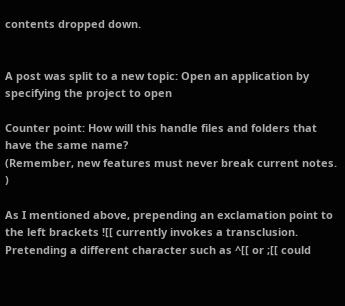contents dropped down.


A post was split to a new topic: Open an application by specifying the project to open

Counter point: How will this handle files and folders that have the same name?
(Remember, new features must never break current notes. )

As I mentioned above, prepending an exclamation point to the left brackets ![[ currently invokes a transclusion. Pretending a different character such as ^[[ or ;[[ could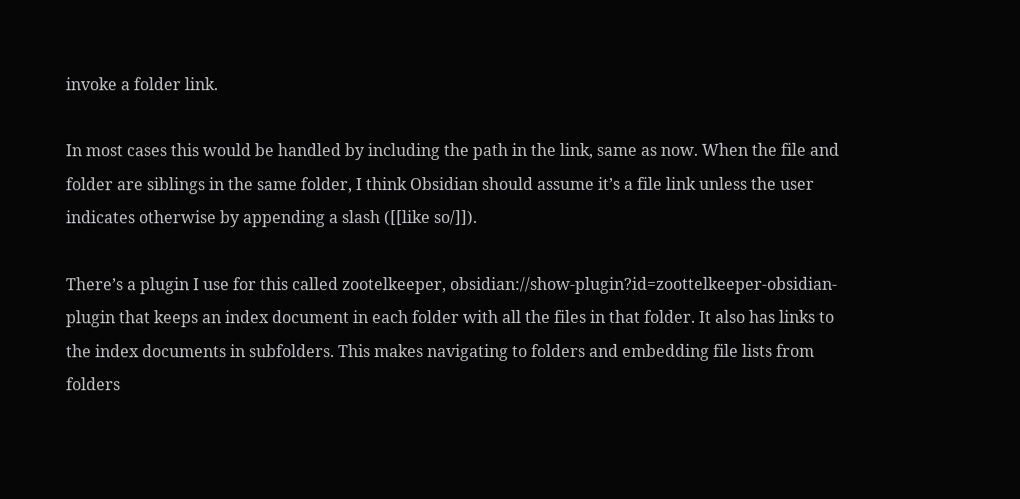invoke a folder link.

In most cases this would be handled by including the path in the link, same as now. When the file and folder are siblings in the same folder, I think Obsidian should assume it’s a file link unless the user indicates otherwise by appending a slash ([[like so/]]).

There’s a plugin I use for this called zootelkeeper, obsidian://show-plugin?id=zoottelkeeper-obsidian-plugin that keeps an index document in each folder with all the files in that folder. It also has links to the index documents in subfolders. This makes navigating to folders and embedding file lists from folders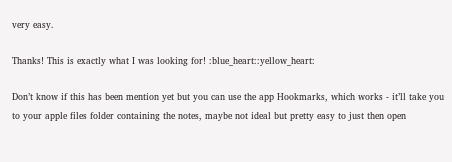very easy.

Thanks! This is exactly what I was looking for! :blue_heart::yellow_heart:

Don’t know if this has been mention yet but you can use the app Hookmarks, which works - it’ll take you to your apple files folder containing the notes, maybe not ideal but pretty easy to just then open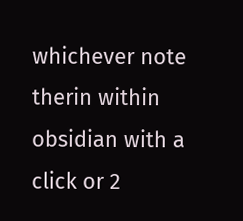whichever note therin within obsidian with a click or 2